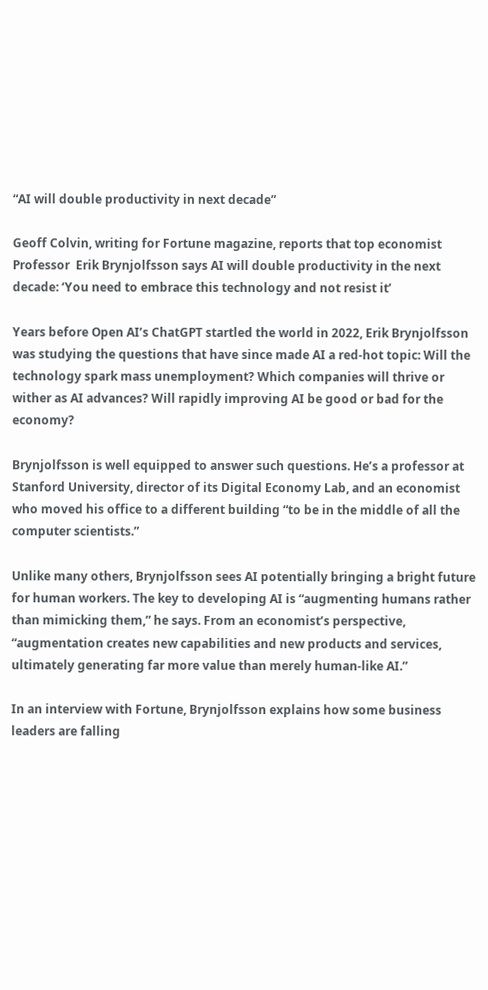“AI will double productivity in next decade”

Geoff Colvin, writing for Fortune magazine, reports that top economist Professor  Erik Brynjolfsson says AI will double productivity in the next decade: ‘You need to embrace this technology and not resist it’

Years before Open AI’s ChatGPT startled the world in 2022, Erik Brynjolfsson was studying the questions that have since made AI a red-hot topic: Will the technology spark mass unemployment? Which companies will thrive or wither as AI advances? Will rapidly improving AI be good or bad for the economy?

Brynjolfsson is well equipped to answer such questions. He’s a professor at Stanford University, director of its Digital Economy Lab, and an economist who moved his office to a different building “to be in the middle of all the computer scientists.”

Unlike many others, Brynjolfsson sees AI potentially bringing a bright future for human workers. The key to developing AI is “augmenting humans rather than mimicking them,” he says. From an economist’s perspective, “augmentation creates new capabilities and new products and services, ultimately generating far more value than merely human-like AI.”

In an interview with Fortune, Brynjolfsson explains how some business leaders are falling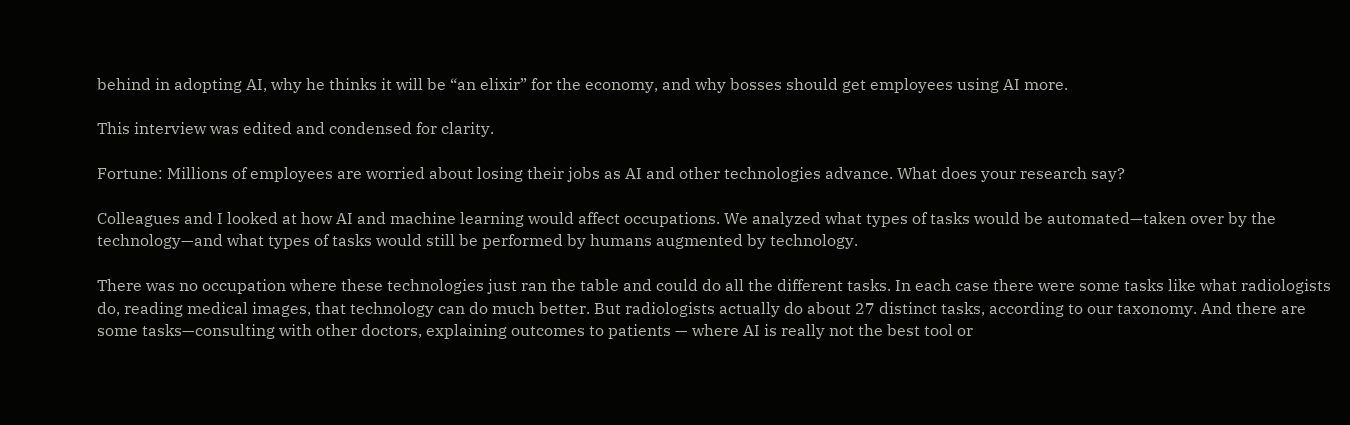behind in adopting AI, why he thinks it will be “an elixir” for the economy, and why bosses should get employees using AI more.

This interview was edited and condensed for clarity.

Fortune: Millions of employees are worried about losing their jobs as AI and other technologies advance. What does your research say?

Colleagues and I looked at how AI and machine learning would affect occupations. We analyzed what types of tasks would be automated—taken over by the technology—and what types of tasks would still be performed by humans augmented by technology.

There was no occupation where these technologies just ran the table and could do all the different tasks. In each case there were some tasks like what radiologists do, reading medical images, that technology can do much better. But radiologists actually do about 27 distinct tasks, according to our taxonomy. And there are some tasks—consulting with other doctors, explaining outcomes to patients — where AI is really not the best tool or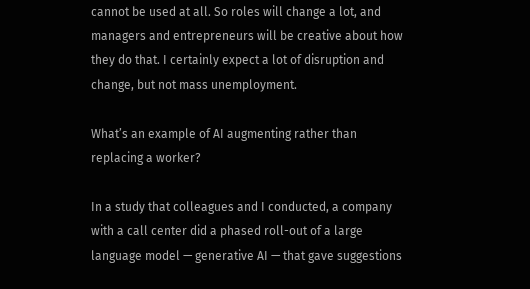cannot be used at all. So roles will change a lot, and managers and entrepreneurs will be creative about how they do that. I certainly expect a lot of disruption and change, but not mass unemployment.

What’s an example of AI augmenting rather than replacing a worker?

In a study that colleagues and I conducted, a company with a call center did a phased roll-out of a large language model — generative AI — that gave suggestions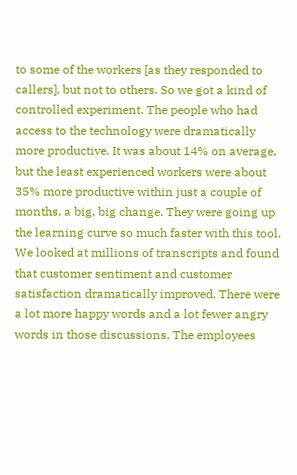to some of the workers [as they responded to callers], but not to others. So we got a kind of controlled experiment. The people who had access to the technology were dramatically more productive. It was about 14% on average, but the least experienced workers were about 35% more productive within just a couple of months, a big, big change. They were going up the learning curve so much faster with this tool. We looked at millions of transcripts and found that customer sentiment and customer satisfaction dramatically improved. There were a lot more happy words and a lot fewer angry words in those discussions. The employees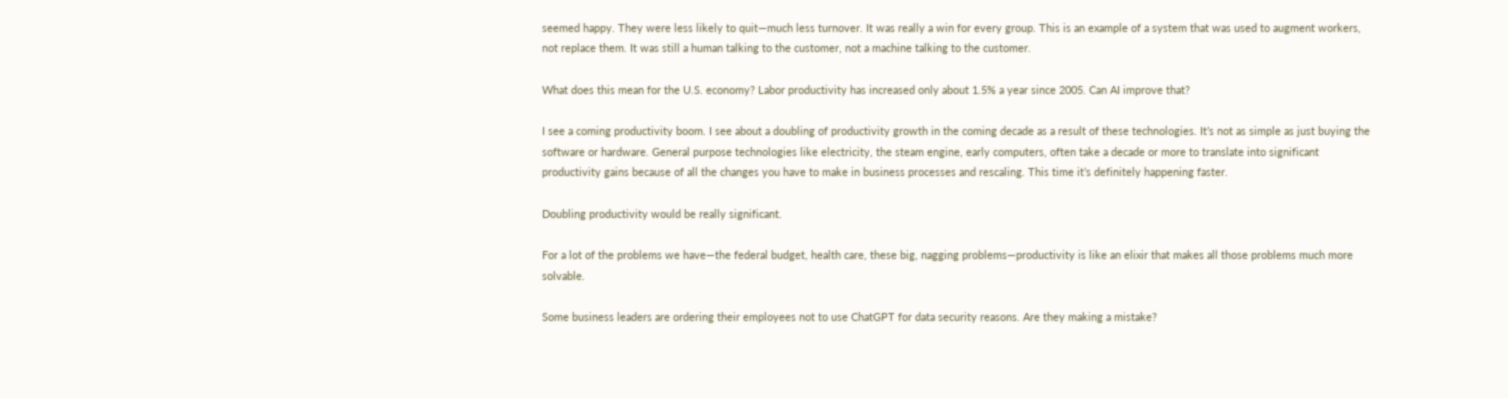seemed happy. They were less likely to quit—much less turnover. It was really a win for every group. This is an example of a system that was used to augment workers, not replace them. It was still a human talking to the customer, not a machine talking to the customer.

What does this mean for the U.S. economy? Labor productivity has increased only about 1.5% a year since 2005. Can AI improve that?

I see a coming productivity boom. I see about a doubling of productivity growth in the coming decade as a result of these technologies. It’s not as simple as just buying the software or hardware. General purpose technologies like electricity, the steam engine, early computers, often take a decade or more to translate into significant productivity gains because of all the changes you have to make in business processes and rescaling. This time it’s definitely happening faster.

Doubling productivity would be really significant.

For a lot of the problems we have—the federal budget, health care, these big, nagging problems—productivity is like an elixir that makes all those problems much more solvable.

Some business leaders are ordering their employees not to use ChatGPT for data security reasons. Are they making a mistake?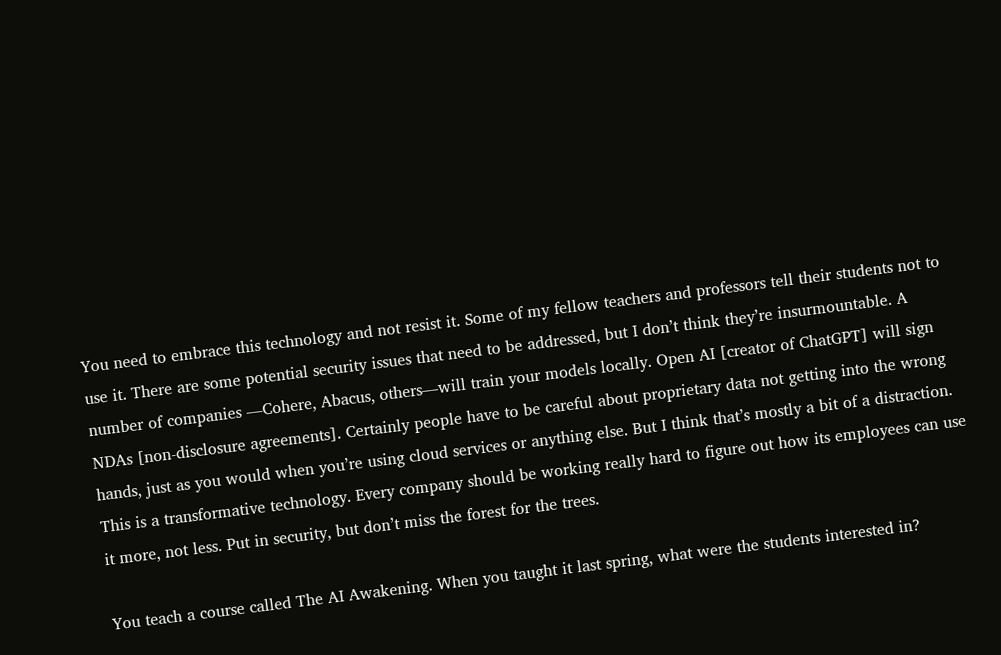You need to embrace this technology and not resist it. Some of my fellow teachers and professors tell their students not to use it. There are some potential security issues that need to be addressed, but I don’t think they’re insurmountable. A number of companies —Cohere, Abacus, others—will train your models locally. Open AI [creator of ChatGPT] will sign NDAs [non-disclosure agreements]. Certainly people have to be careful about proprietary data not getting into the wrong hands, just as you would when you’re using cloud services or anything else. But I think that’s mostly a bit of a distraction. This is a transformative technology. Every company should be working really hard to figure out how its employees can use it more, not less. Put in security, but don’t miss the forest for the trees.

You teach a course called The AI Awakening. When you taught it last spring, what were the students interested in?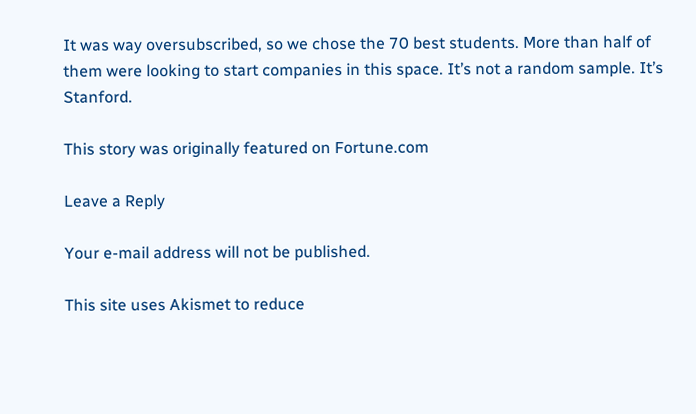It was way oversubscribed, so we chose the 70 best students. More than half of them were looking to start companies in this space. It’s not a random sample. It’s Stanford.

This story was originally featured on Fortune.com

Leave a Reply

Your e-mail address will not be published.

This site uses Akismet to reduce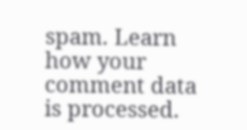spam. Learn how your comment data is processed.